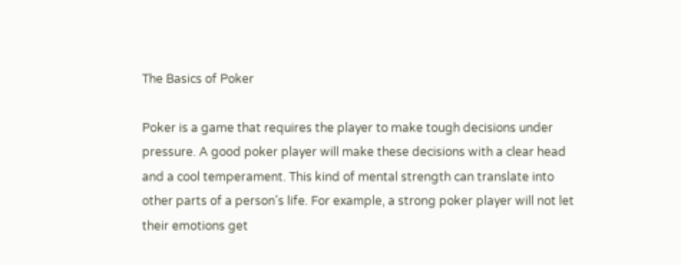The Basics of Poker

Poker is a game that requires the player to make tough decisions under pressure. A good poker player will make these decisions with a clear head and a cool temperament. This kind of mental strength can translate into other parts of a person’s life. For example, a strong poker player will not let their emotions get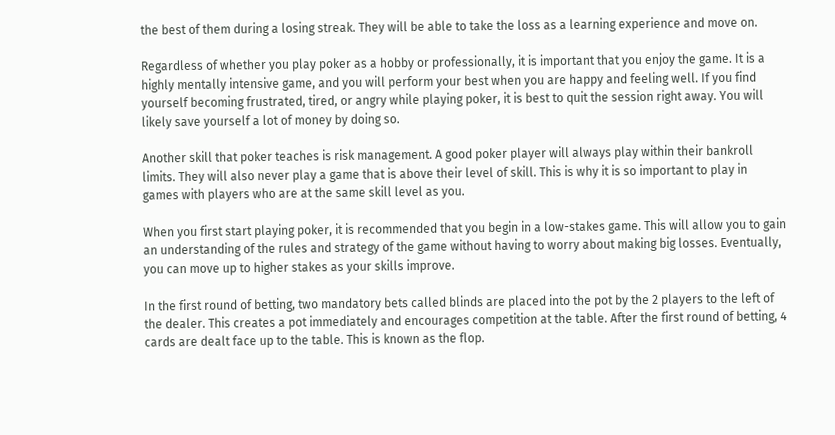the best of them during a losing streak. They will be able to take the loss as a learning experience and move on.

Regardless of whether you play poker as a hobby or professionally, it is important that you enjoy the game. It is a highly mentally intensive game, and you will perform your best when you are happy and feeling well. If you find yourself becoming frustrated, tired, or angry while playing poker, it is best to quit the session right away. You will likely save yourself a lot of money by doing so.

Another skill that poker teaches is risk management. A good poker player will always play within their bankroll limits. They will also never play a game that is above their level of skill. This is why it is so important to play in games with players who are at the same skill level as you.

When you first start playing poker, it is recommended that you begin in a low-stakes game. This will allow you to gain an understanding of the rules and strategy of the game without having to worry about making big losses. Eventually, you can move up to higher stakes as your skills improve.

In the first round of betting, two mandatory bets called blinds are placed into the pot by the 2 players to the left of the dealer. This creates a pot immediately and encourages competition at the table. After the first round of betting, 4 cards are dealt face up to the table. This is known as the flop.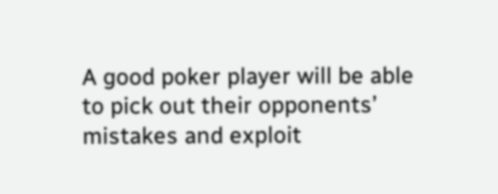A good poker player will be able to pick out their opponents’ mistakes and exploit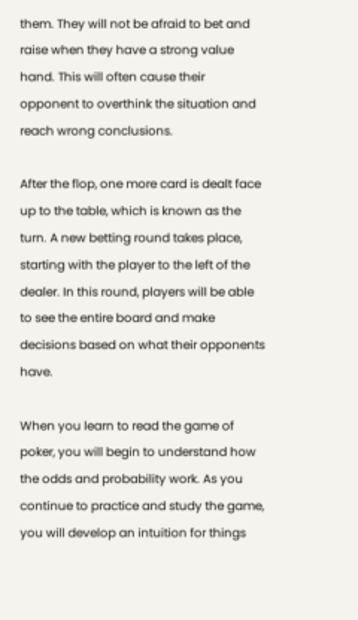them. They will not be afraid to bet and raise when they have a strong value hand. This will often cause their opponent to overthink the situation and reach wrong conclusions.

After the flop, one more card is dealt face up to the table, which is known as the turn. A new betting round takes place, starting with the player to the left of the dealer. In this round, players will be able to see the entire board and make decisions based on what their opponents have.

When you learn to read the game of poker, you will begin to understand how the odds and probability work. As you continue to practice and study the game, you will develop an intuition for things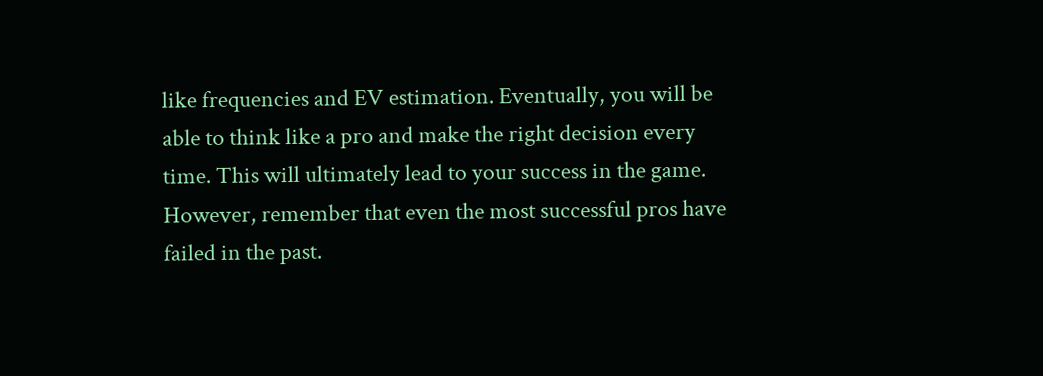like frequencies and EV estimation. Eventually, you will be able to think like a pro and make the right decision every time. This will ultimately lead to your success in the game. However, remember that even the most successful pros have failed in the past.